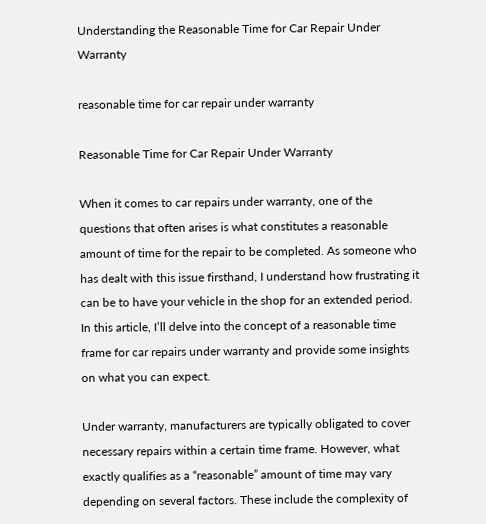Understanding the Reasonable Time for Car Repair Under Warranty

reasonable time for car repair under warranty

Reasonable Time for Car Repair Under Warranty

When it comes to car repairs under warranty, one of the questions that often arises is what constitutes a reasonable amount of time for the repair to be completed. As someone who has dealt with this issue firsthand, I understand how frustrating it can be to have your vehicle in the shop for an extended period. In this article, I’ll delve into the concept of a reasonable time frame for car repairs under warranty and provide some insights on what you can expect.

Under warranty, manufacturers are typically obligated to cover necessary repairs within a certain time frame. However, what exactly qualifies as a “reasonable” amount of time may vary depending on several factors. These include the complexity of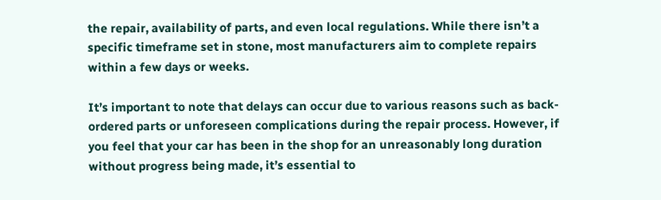the repair, availability of parts, and even local regulations. While there isn’t a specific timeframe set in stone, most manufacturers aim to complete repairs within a few days or weeks.

It’s important to note that delays can occur due to various reasons such as back-ordered parts or unforeseen complications during the repair process. However, if you feel that your car has been in the shop for an unreasonably long duration without progress being made, it’s essential to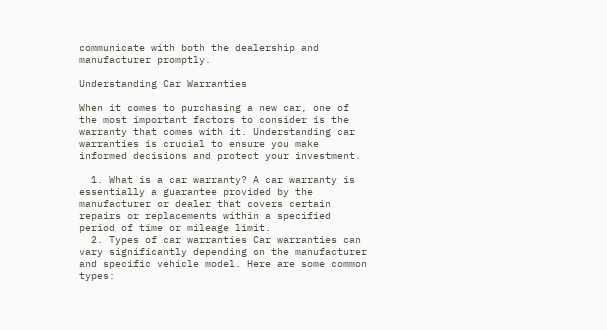communicate with both the dealership and manufacturer promptly.

Understanding Car Warranties

When it comes to purchasing a new car, one of the most important factors to consider is the warranty that comes with it. Understanding car warranties is crucial to ensure you make informed decisions and protect your investment.

  1. What is a car warranty? A car warranty is essentially a guarantee provided by the manufacturer or dealer that covers certain repairs or replacements within a specified period of time or mileage limit.
  2. Types of car warranties Car warranties can vary significantly depending on the manufacturer and specific vehicle model. Here are some common types: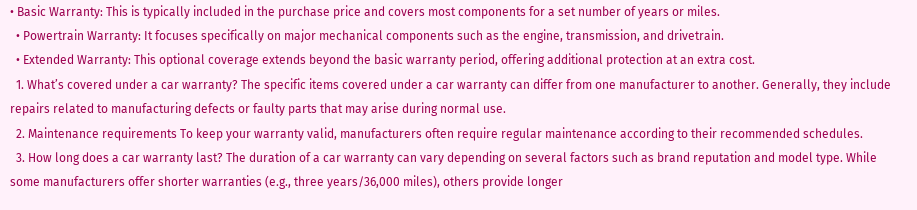• Basic Warranty: This is typically included in the purchase price and covers most components for a set number of years or miles.
  • Powertrain Warranty: It focuses specifically on major mechanical components such as the engine, transmission, and drivetrain.
  • Extended Warranty: This optional coverage extends beyond the basic warranty period, offering additional protection at an extra cost.
  1. What’s covered under a car warranty? The specific items covered under a car warranty can differ from one manufacturer to another. Generally, they include repairs related to manufacturing defects or faulty parts that may arise during normal use.
  2. Maintenance requirements To keep your warranty valid, manufacturers often require regular maintenance according to their recommended schedules.
  3. How long does a car warranty last? The duration of a car warranty can vary depending on several factors such as brand reputation and model type. While some manufacturers offer shorter warranties (e.g., three years/36,000 miles), others provide longer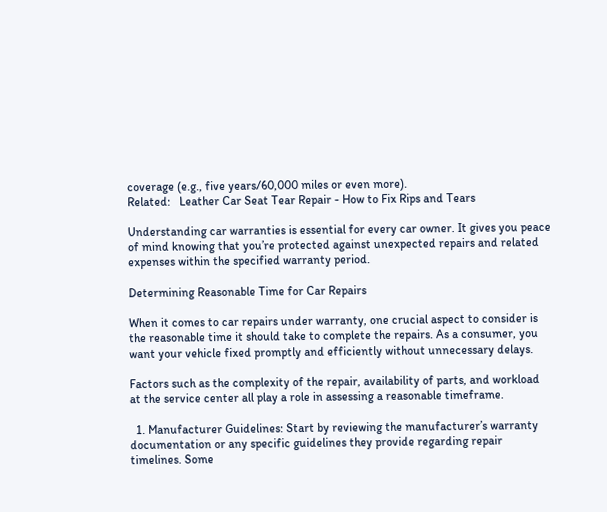coverage (e.g., five years/60,000 miles or even more).
Related:   Leather Car Seat Tear Repair - How to Fix Rips and Tears

Understanding car warranties is essential for every car owner. It gives you peace of mind knowing that you’re protected against unexpected repairs and related expenses within the specified warranty period.

Determining Reasonable Time for Car Repairs

When it comes to car repairs under warranty, one crucial aspect to consider is the reasonable time it should take to complete the repairs. As a consumer, you want your vehicle fixed promptly and efficiently without unnecessary delays.

Factors such as the complexity of the repair, availability of parts, and workload at the service center all play a role in assessing a reasonable timeframe.

  1. Manufacturer Guidelines: Start by reviewing the manufacturer’s warranty documentation or any specific guidelines they provide regarding repair timelines. Some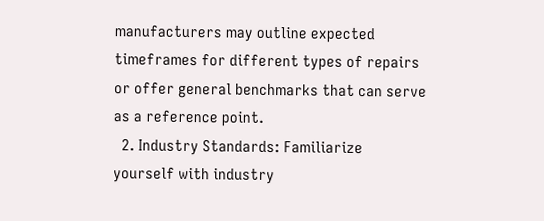manufacturers may outline expected timeframes for different types of repairs or offer general benchmarks that can serve as a reference point.
  2. Industry Standards: Familiarize yourself with industry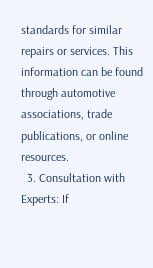standards for similar repairs or services. This information can be found through automotive associations, trade publications, or online resources.
  3. Consultation with Experts: If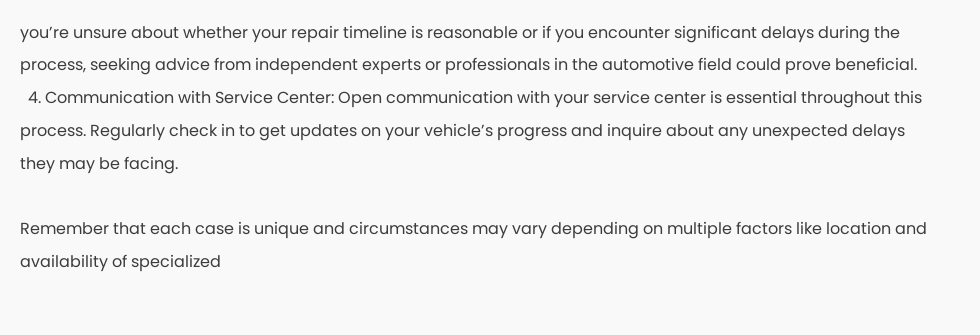you’re unsure about whether your repair timeline is reasonable or if you encounter significant delays during the process, seeking advice from independent experts or professionals in the automotive field could prove beneficial.
  4. Communication with Service Center: Open communication with your service center is essential throughout this process. Regularly check in to get updates on your vehicle’s progress and inquire about any unexpected delays they may be facing.

Remember that each case is unique and circumstances may vary depending on multiple factors like location and availability of specialized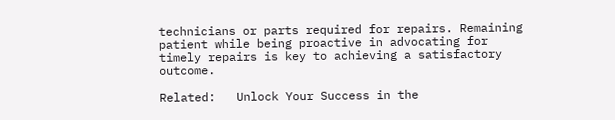technicians or parts required for repairs. Remaining patient while being proactive in advocating for timely repairs is key to achieving a satisfactory outcome.

Related:   Unlock Your Success in the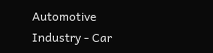Automotive Industry - Car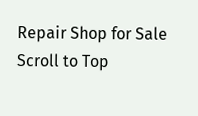Repair Shop for Sale
Scroll to Top